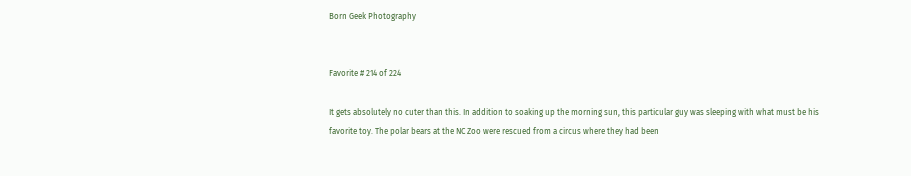Born Geek Photography


Favorite # 214 of 224

It gets absolutely no cuter than this. In addition to soaking up the morning sun, this particular guy was sleeping with what must be his favorite toy. The polar bears at the NC Zoo were rescued from a circus where they had been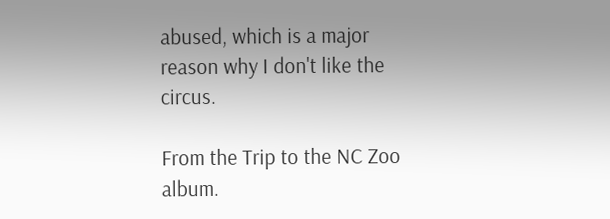abused, which is a major reason why I don't like the circus.

From the Trip to the NC Zoo album.